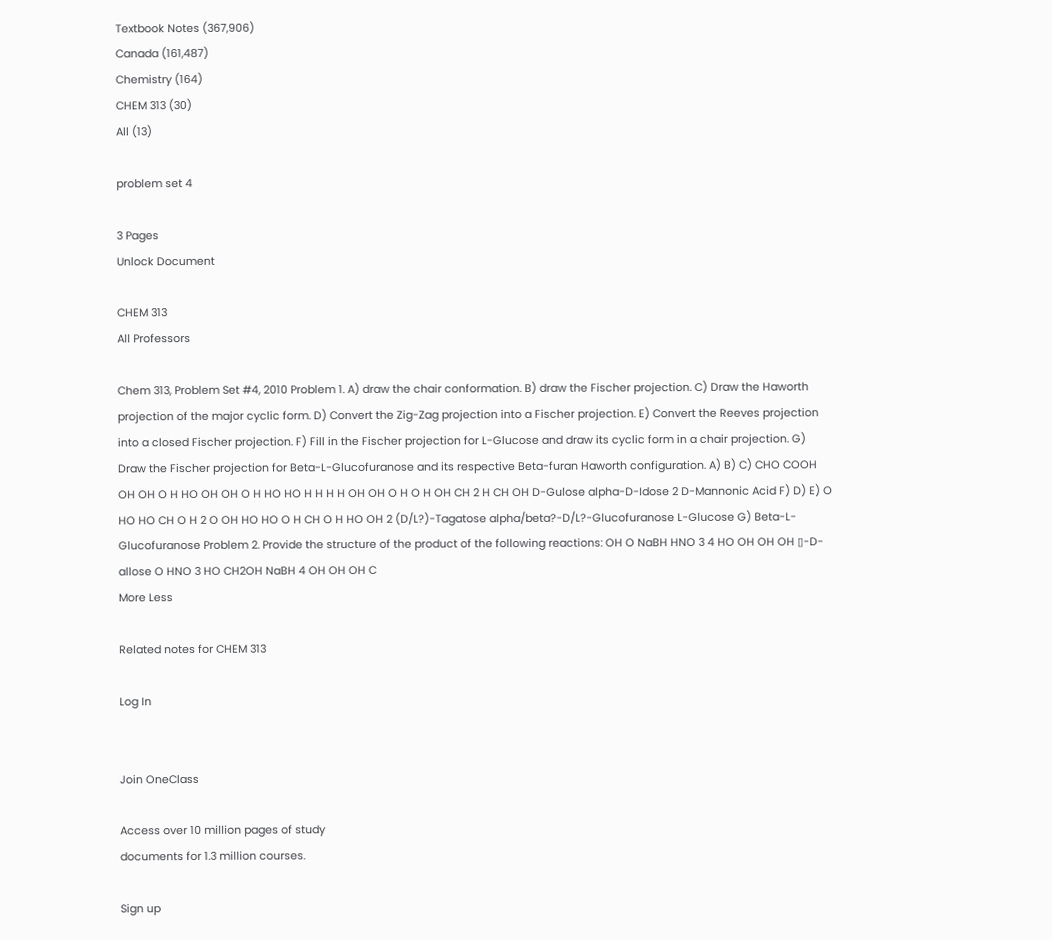Textbook Notes (367,906)
Canada (161,487)
Chemistry (164)
CHEM 313 (30)
All (13)

problem set 4

3 Pages
Unlock Document

CHEM 313
All Professors

Chem 313, Problem Set #4, 2010 Problem 1. A) draw the chair conformation. B) draw the Fischer projection. C) Draw the Haworth projection of the major cyclic form. D) Convert the Zig-Zag projection into a Fischer projection. E) Convert the Reeves projection into a closed Fischer projection. F) Fill in the Fischer projection for L-Glucose and draw its cyclic form in a chair projection. G) Draw the Fischer projection for Beta-L-Glucofuranose and its respective Beta-furan Haworth configuration. A) B) C) CHO COOH OH OH O H HO OH OH O H HO HO H H H H OH OH O H O H OH CH 2 H CH OH D-Gulose alpha-D-Idose 2 D-Mannonic Acid F) D) E) O HO HO CH O H 2 O OH HO HO O H CH O H HO OH 2 (D/L?)-Tagatose alpha/beta?-D/L?-Glucofuranose L-Glucose G) Beta-L-Glucofuranose Problem 2. Provide the structure of the product of the following reactions: OH O NaBH HNO 3 4 HO OH OH OH ▯-D-allose O HNO 3 HO CH2OH NaBH 4 OH OH OH C
More Less

Related notes for CHEM 313

Log In


Join OneClass

Access over 10 million pages of study
documents for 1.3 million courses.

Sign up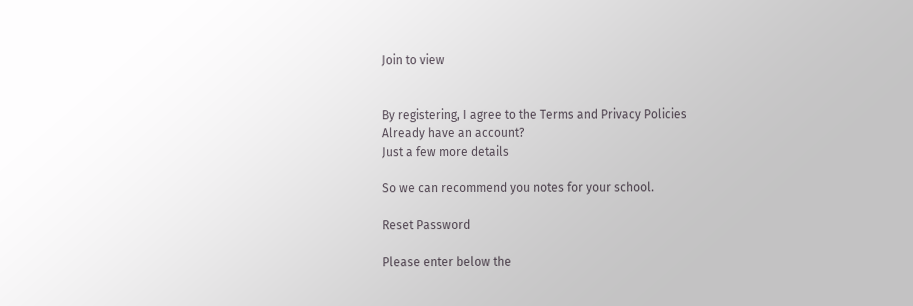Join to view


By registering, I agree to the Terms and Privacy Policies
Already have an account?
Just a few more details

So we can recommend you notes for your school.

Reset Password

Please enter below the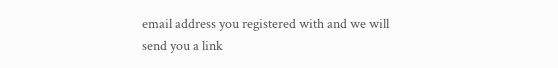email address you registered with and we will send you a link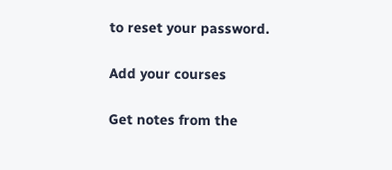to reset your password.

Add your courses

Get notes from the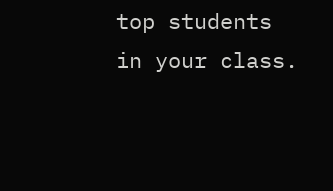top students in your class.